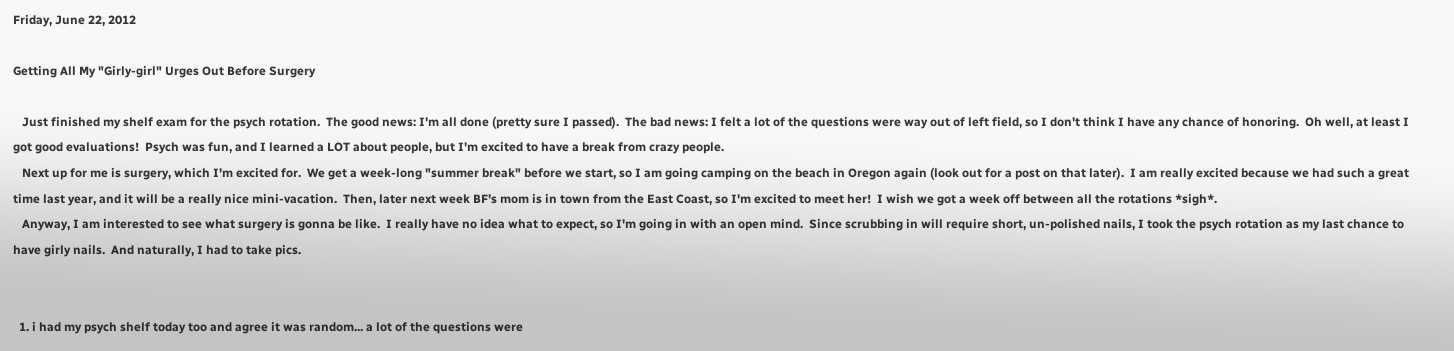Friday, June 22, 2012

Getting All My "Girly-girl" Urges Out Before Surgery

   Just finished my shelf exam for the psych rotation.  The good news: I'm all done (pretty sure I passed).  The bad news: I felt a lot of the questions were way out of left field, so I don't think I have any chance of honoring.  Oh well, at least I got good evaluations!  Psych was fun, and I learned a LOT about people, but I'm excited to have a break from crazy people.
   Next up for me is surgery, which I'm excited for.  We get a week-long "summer break" before we start, so I am going camping on the beach in Oregon again (look out for a post on that later).  I am really excited because we had such a great time last year, and it will be a really nice mini-vacation.  Then, later next week BF's mom is in town from the East Coast, so I'm excited to meet her!  I wish we got a week off between all the rotations *sigh*.
   Anyway, I am interested to see what surgery is gonna be like.  I really have no idea what to expect, so I'm going in with an open mind.  Since scrubbing in will require short, un-polished nails, I took the psych rotation as my last chance to have girly nails.  And naturally, I had to take pics.


  1. i had my psych shelf today too and agree it was random... a lot of the questions were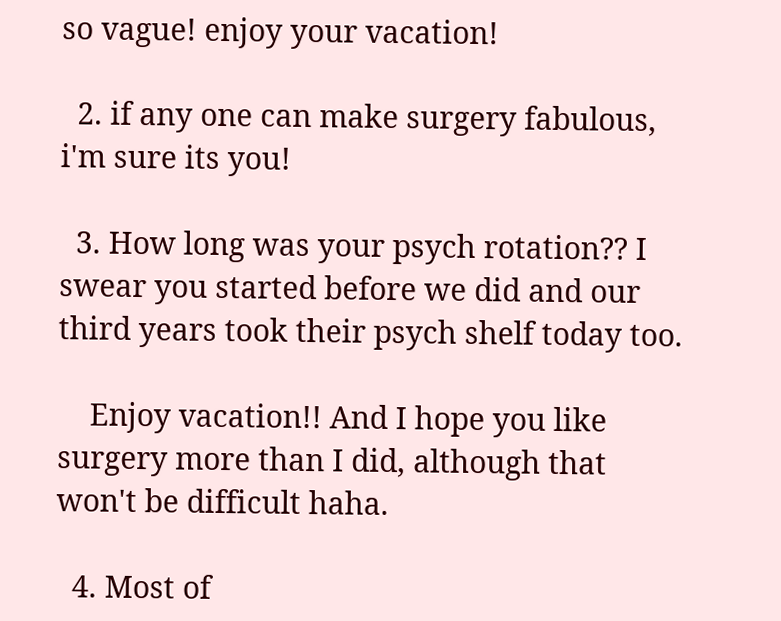so vague! enjoy your vacation!

  2. if any one can make surgery fabulous, i'm sure its you!

  3. How long was your psych rotation?? I swear you started before we did and our third years took their psych shelf today too.

    Enjoy vacation!! And I hope you like surgery more than I did, although that won't be difficult haha.

  4. Most of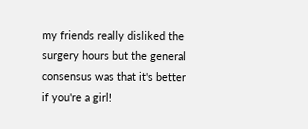my friends really disliked the surgery hours but the general consensus was that it's better if you're a girl!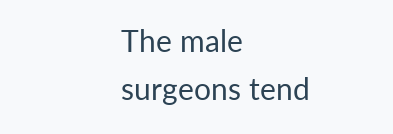The male surgeons tend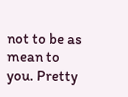not to be as mean to you. Pretty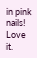in pink nails! Love it.